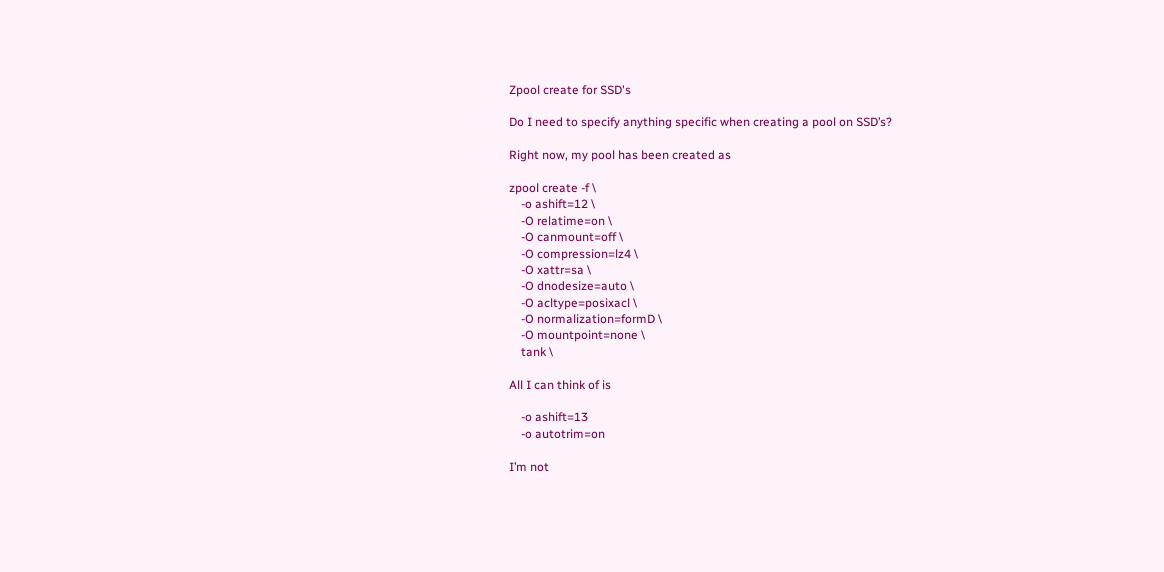Zpool create for SSD's

Do I need to specify anything specific when creating a pool on SSD’s?

Right now, my pool has been created as

zpool create -f \
    -o ashift=12 \
    -O relatime=on \
    -O canmount=off \
    -O compression=lz4 \
    -O xattr=sa \
    -O dnodesize=auto \
    -O acltype=posixacl \
    -O normalization=formD \
    -O mountpoint=none \
    tank \

All I can think of is

    -o ashift=13
    -o autotrim=on

I’m not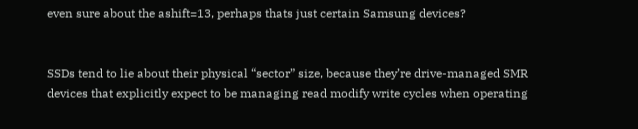even sure about the ashift=13, perhaps thats just certain Samsung devices?


SSDs tend to lie about their physical “sector” size, because they’re drive-managed SMR devices that explicitly expect to be managing read modify write cycles when operating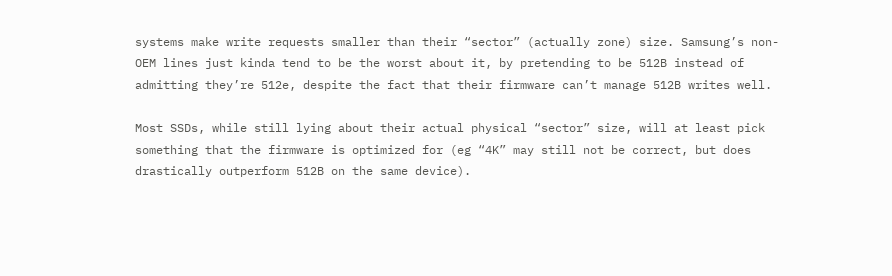systems make write requests smaller than their “sector” (actually zone) size. Samsung’s non-OEM lines just kinda tend to be the worst about it, by pretending to be 512B instead of admitting they’re 512e, despite the fact that their firmware can’t manage 512B writes well.

Most SSDs, while still lying about their actual physical “sector” size, will at least pick something that the firmware is optimized for (eg “4K” may still not be correct, but does drastically outperform 512B on the same device).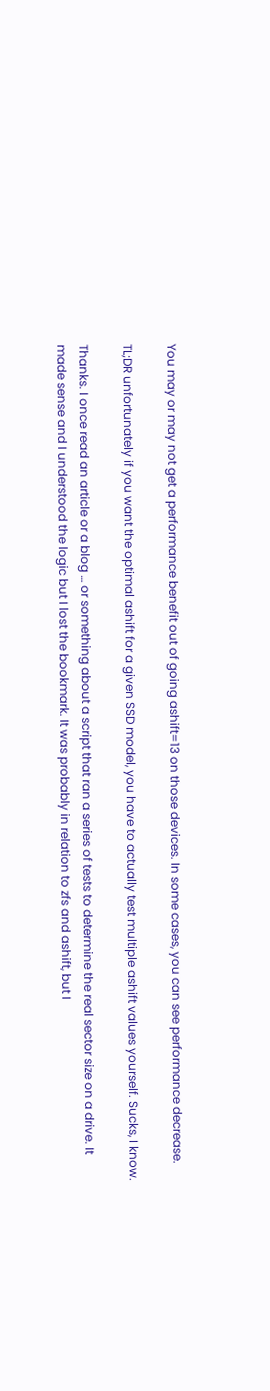You may or may not get a performance benefit out of going ashift=13 on those devices. In some cases, you can see performance decrease.

TL;DR unfortunately if you want the optimal ashift for a given SSD model, you have to actually test multiple ashift values yourself. Sucks, I know.

Thanks. I once read an article or a blog … or something about a script that ran a series of tests to determine the real sector size on a drive. It made sense and I understood the logic but I lost the bookmark. It was probably in relation to zfs and ashift, but I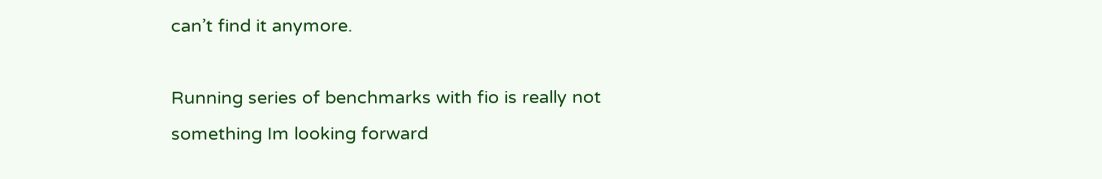can’t find it anymore.

Running series of benchmarks with fio is really not something Im looking forward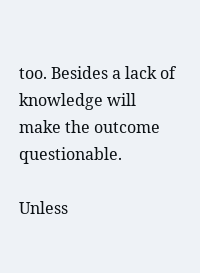too. Besides a lack of knowledge will make the outcome questionable.

Unless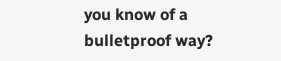you know of a bulletproof way?